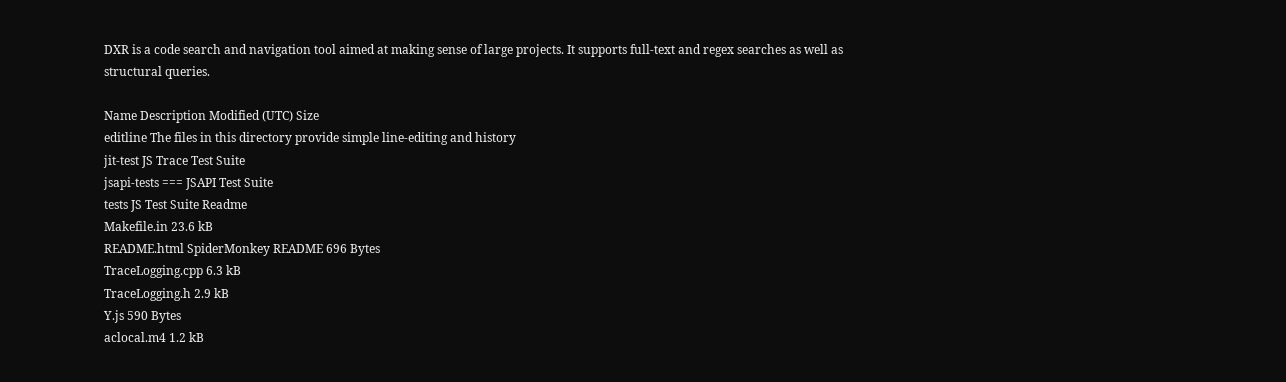DXR is a code search and navigation tool aimed at making sense of large projects. It supports full-text and regex searches as well as structural queries.

Name Description Modified (UTC) Size
editline The files in this directory provide simple line-editing and history
jit-test JS Trace Test Suite
jsapi-tests === JSAPI Test Suite
tests JS Test Suite Readme
Makefile.in 23.6 kB
README.html SpiderMonkey README 696 Bytes
TraceLogging.cpp 6.3 kB
TraceLogging.h 2.9 kB
Y.js 590 Bytes
aclocal.m4 1.2 kB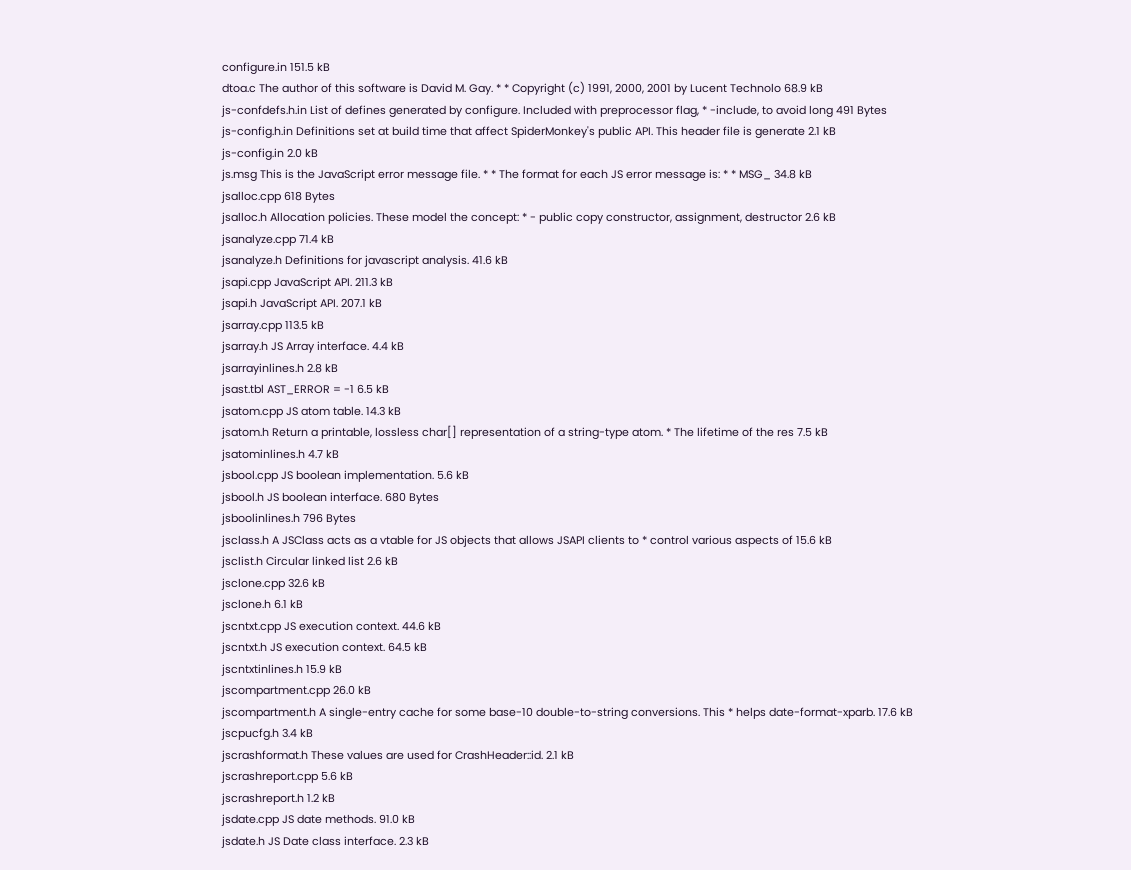configure.in 151.5 kB
dtoa.c The author of this software is David M. Gay. * * Copyright (c) 1991, 2000, 2001 by Lucent Technolo 68.9 kB
js-confdefs.h.in List of defines generated by configure. Included with preprocessor flag, * -include, to avoid long 491 Bytes
js-config.h.in Definitions set at build time that affect SpiderMonkey's public API. This header file is generate 2.1 kB
js-config.in 2.0 kB
js.msg This is the JavaScript error message file. * * The format for each JS error message is: * * MSG_ 34.8 kB
jsalloc.cpp 618 Bytes
jsalloc.h Allocation policies. These model the concept: * - public copy constructor, assignment, destructor 2.6 kB
jsanalyze.cpp 71.4 kB
jsanalyze.h Definitions for javascript analysis. 41.6 kB
jsapi.cpp JavaScript API. 211.3 kB
jsapi.h JavaScript API. 207.1 kB
jsarray.cpp 113.5 kB
jsarray.h JS Array interface. 4.4 kB
jsarrayinlines.h 2.8 kB
jsast.tbl AST_ERROR = -1 6.5 kB
jsatom.cpp JS atom table. 14.3 kB
jsatom.h Return a printable, lossless char[] representation of a string-type atom. * The lifetime of the res 7.5 kB
jsatominlines.h 4.7 kB
jsbool.cpp JS boolean implementation. 5.6 kB
jsbool.h JS boolean interface. 680 Bytes
jsboolinlines.h 796 Bytes
jsclass.h A JSClass acts as a vtable for JS objects that allows JSAPI clients to * control various aspects of 15.6 kB
jsclist.h Circular linked list 2.6 kB
jsclone.cpp 32.6 kB
jsclone.h 6.1 kB
jscntxt.cpp JS execution context. 44.6 kB
jscntxt.h JS execution context. 64.5 kB
jscntxtinlines.h 15.9 kB
jscompartment.cpp 26.0 kB
jscompartment.h A single-entry cache for some base-10 double-to-string conversions. This * helps date-format-xparb. 17.6 kB
jscpucfg.h 3.4 kB
jscrashformat.h These values are used for CrashHeader::id. 2.1 kB
jscrashreport.cpp 5.6 kB
jscrashreport.h 1.2 kB
jsdate.cpp JS date methods. 91.0 kB
jsdate.h JS Date class interface. 2.3 kB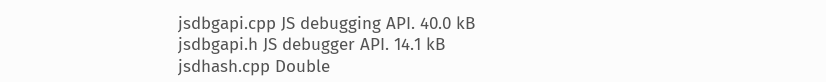jsdbgapi.cpp JS debugging API. 40.0 kB
jsdbgapi.h JS debugger API. 14.1 kB
jsdhash.cpp Double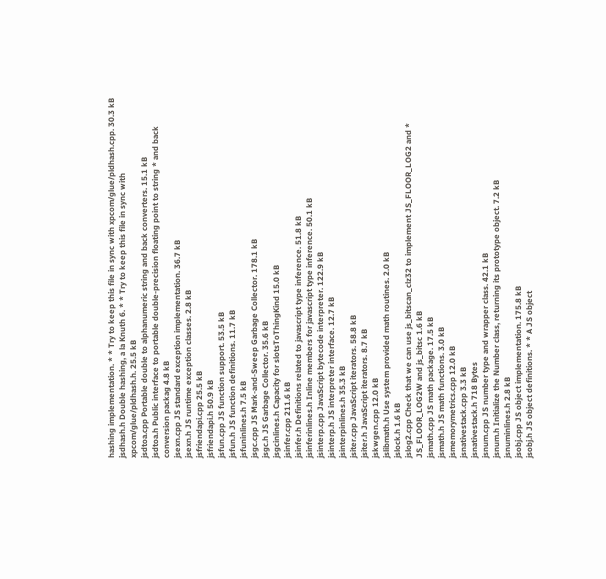hashing implementation. * * Try to keep this file in sync with xpcom/glue/pldhash.cpp. 30.3 kB
jsdhash.h Double hashing, a la Knuth 6. * * Try to keep this file in sync with xpcom/glue/pldhash.h. 25.5 kB
jsdtoa.cpp Portable double to alphanumeric string and back converters. 15.1 kB
jsdtoa.h Public interface to portable double-precision floating point to string * and back conversion packag 4.8 kB
jsexn.cpp JS standard exception implementation. 36.7 kB
jsexn.h JS runtime exception classes. 2.8 kB
jsfriendapi.cpp 25.5 kB
jsfriendapi.h 50.9 kB
jsfun.cpp JS function support. 53.5 kB
jsfun.h JS function definitions. 11.7 kB
jsfuninlines.h 7.5 kB
jsgc.cpp JS Mark-and-Sweep Garbage Collector. 178.1 kB
jsgc.h JS Garbage Collector. 35.6 kB
jsgcinlines.h Capacity for slotsToThingKind 15.0 kB
jsinfer.cpp 211.6 kB
jsinfer.h Definitions related to javascript type inference. 51.8 kB
jsinferinlines.h Inline members for javascript type inference. 50.1 kB
jsinterp.cpp JavaScript bytecode interpreter. 122.9 kB
jsinterp.h JS interpreter interface. 12.7 kB
jsinterpinlines.h 35.3 kB
jsiter.cpp JavaScript iterators. 58.8 kB
jsiter.h JavaScript iterators. 8.7 kB
jskwgen.cpp 12.0 kB
jslibmath.h Use system provided math routines. 2.0 kB
jslock.h 1.6 kB
jslog2.cpp Check that we can use js_bitscan_clz32 to implement JS_FLOOR_LOG2 and * JS_FLOOR_LOG2W and js_bitsc 1.6 kB
jsmath.cpp JS math package. 17.5 kB
jsmath.h JS math functions. 3.0 kB
jsmemorymetrics.cpp 12.0 kB
jsnativestack.cpp 3.3 kB
jsnativestack.h 718 Bytes
jsnum.cpp JS number type and wrapper class. 42.1 kB
jsnum.h Initialize the Number class, returning its prototype object. 7.2 kB
jsnuminlines.h 2.8 kB
jsobj.cpp JS object implementation. 175.8 kB
jsobj.h JS object definitions. * * A JS object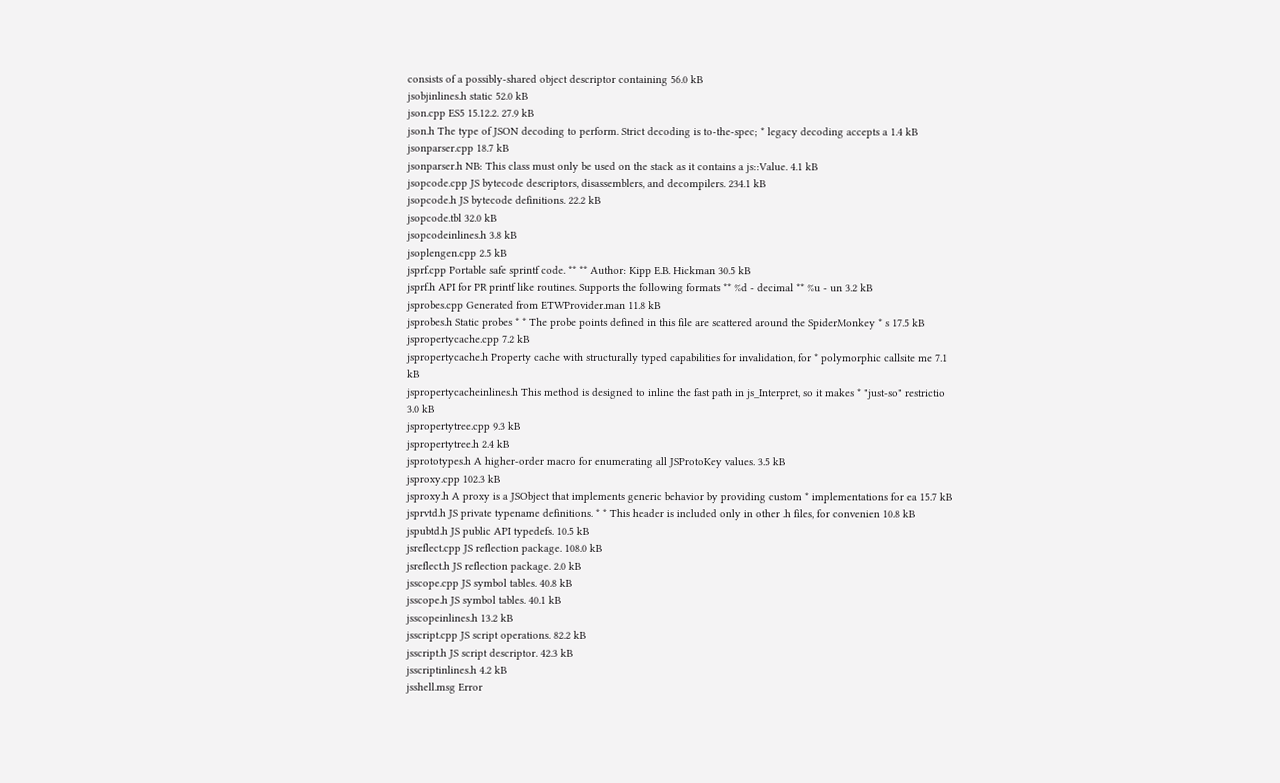consists of a possibly-shared object descriptor containing 56.0 kB
jsobjinlines.h static 52.0 kB
json.cpp ES5 15.12.2. 27.9 kB
json.h The type of JSON decoding to perform. Strict decoding is to-the-spec; * legacy decoding accepts a 1.4 kB
jsonparser.cpp 18.7 kB
jsonparser.h NB: This class must only be used on the stack as it contains a js::Value. 4.1 kB
jsopcode.cpp JS bytecode descriptors, disassemblers, and decompilers. 234.1 kB
jsopcode.h JS bytecode definitions. 22.2 kB
jsopcode.tbl 32.0 kB
jsopcodeinlines.h 3.8 kB
jsoplengen.cpp 2.5 kB
jsprf.cpp Portable safe sprintf code. ** ** Author: Kipp E.B. Hickman 30.5 kB
jsprf.h API for PR printf like routines. Supports the following formats ** %d - decimal ** %u - un 3.2 kB
jsprobes.cpp Generated from ETWProvider.man 11.8 kB
jsprobes.h Static probes * * The probe points defined in this file are scattered around the SpiderMonkey * s 17.5 kB
jspropertycache.cpp 7.2 kB
jspropertycache.h Property cache with structurally typed capabilities for invalidation, for * polymorphic callsite me 7.1 kB
jspropertycacheinlines.h This method is designed to inline the fast path in js_Interpret, so it makes * "just-so" restrictio 3.0 kB
jspropertytree.cpp 9.3 kB
jspropertytree.h 2.4 kB
jsprototypes.h A higher-order macro for enumerating all JSProtoKey values. 3.5 kB
jsproxy.cpp 102.3 kB
jsproxy.h A proxy is a JSObject that implements generic behavior by providing custom * implementations for ea 15.7 kB
jsprvtd.h JS private typename definitions. * * This header is included only in other .h files, for convenien 10.8 kB
jspubtd.h JS public API typedefs. 10.5 kB
jsreflect.cpp JS reflection package. 108.0 kB
jsreflect.h JS reflection package. 2.0 kB
jsscope.cpp JS symbol tables. 40.8 kB
jsscope.h JS symbol tables. 40.1 kB
jsscopeinlines.h 13.2 kB
jsscript.cpp JS script operations. 82.2 kB
jsscript.h JS script descriptor. 42.3 kB
jsscriptinlines.h 4.2 kB
jsshell.msg Error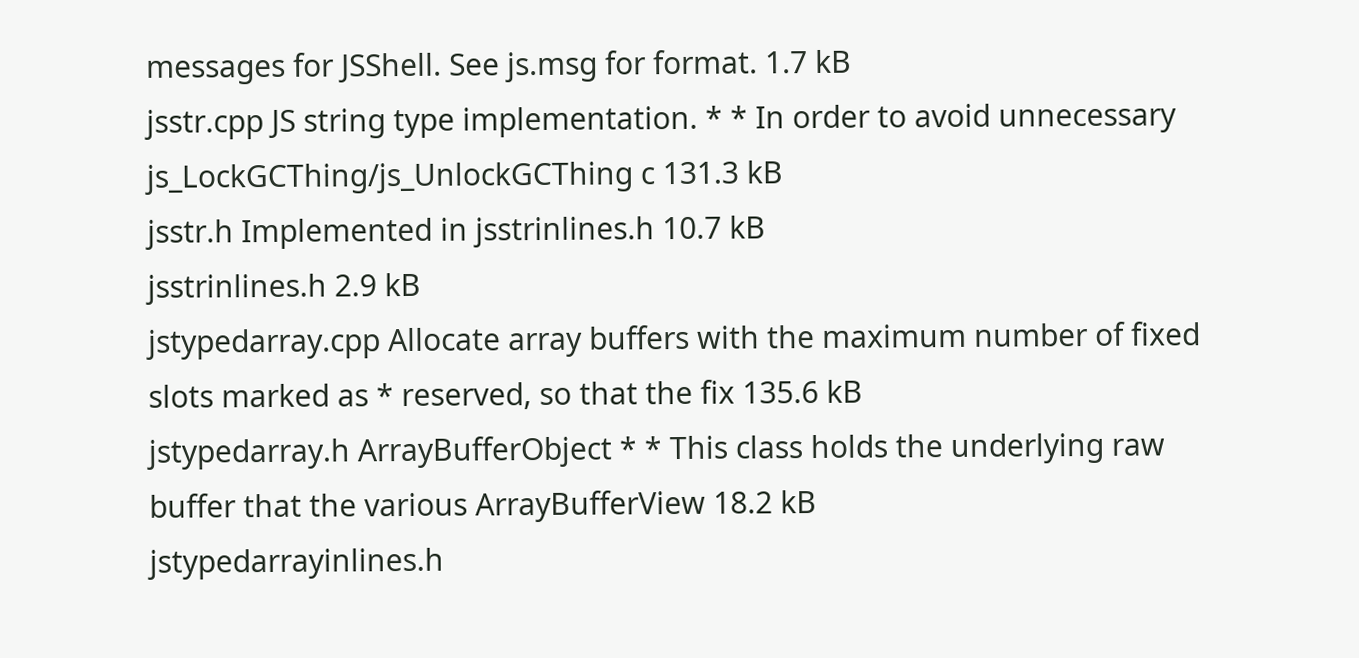messages for JSShell. See js.msg for format. 1.7 kB
jsstr.cpp JS string type implementation. * * In order to avoid unnecessary js_LockGCThing/js_UnlockGCThing c 131.3 kB
jsstr.h Implemented in jsstrinlines.h 10.7 kB
jsstrinlines.h 2.9 kB
jstypedarray.cpp Allocate array buffers with the maximum number of fixed slots marked as * reserved, so that the fix 135.6 kB
jstypedarray.h ArrayBufferObject * * This class holds the underlying raw buffer that the various ArrayBufferView 18.2 kB
jstypedarrayinlines.h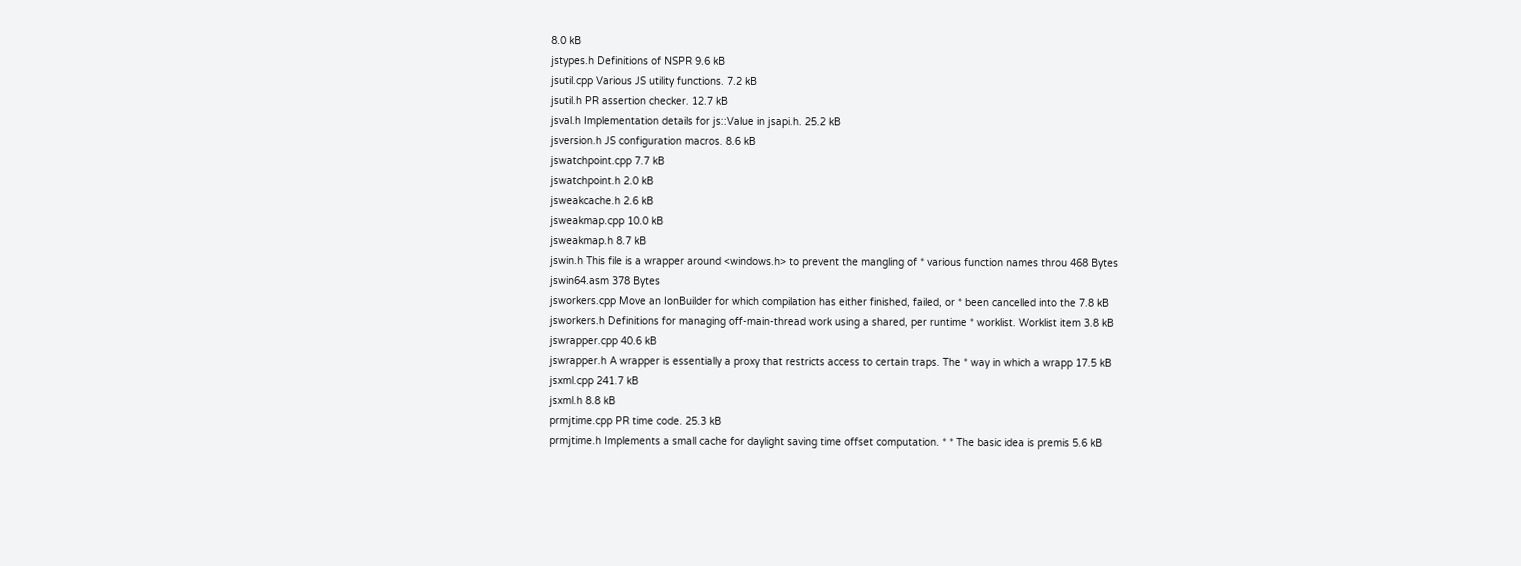8.0 kB
jstypes.h Definitions of NSPR 9.6 kB
jsutil.cpp Various JS utility functions. 7.2 kB
jsutil.h PR assertion checker. 12.7 kB
jsval.h Implementation details for js::Value in jsapi.h. 25.2 kB
jsversion.h JS configuration macros. 8.6 kB
jswatchpoint.cpp 7.7 kB
jswatchpoint.h 2.0 kB
jsweakcache.h 2.6 kB
jsweakmap.cpp 10.0 kB
jsweakmap.h 8.7 kB
jswin.h This file is a wrapper around <windows.h> to prevent the mangling of * various function names throu 468 Bytes
jswin64.asm 378 Bytes
jsworkers.cpp Move an IonBuilder for which compilation has either finished, failed, or * been cancelled into the 7.8 kB
jsworkers.h Definitions for managing off-main-thread work using a shared, per runtime * worklist. Worklist item 3.8 kB
jswrapper.cpp 40.6 kB
jswrapper.h A wrapper is essentially a proxy that restricts access to certain traps. The * way in which a wrapp 17.5 kB
jsxml.cpp 241.7 kB
jsxml.h 8.8 kB
prmjtime.cpp PR time code. 25.3 kB
prmjtime.h Implements a small cache for daylight saving time offset computation. * * The basic idea is premis 5.6 kB